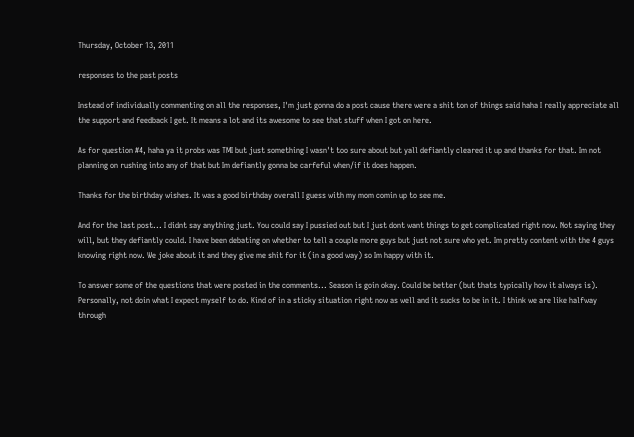Thursday, October 13, 2011

responses to the past posts

Instead of individually commenting on all the responses, I'm just gonna do a post cause there were a shit ton of things said haha I really appreciate all the support and feedback I get. It means a lot and its awesome to see that stuff when I got on here.

As for question #4, haha ya it probs was TMI but just something I wasn't too sure about but yall defiantly cleared it up and thanks for that. Im not planning on rushing into any of that but Im defiantly gonna be carfeful when/if it does happen.

Thanks for the birthday wishes. It was a good birthday overall I guess with my mom comin up to see me.

And for the last post... I didnt say anything just. You could say I pussied out but I just dont want things to get complicated right now. Not saying they will, but they defiantly could. I have been debating on whether to tell a couple more guys but just not sure who yet. Im pretty content with the 4 guys knowing right now. We joke about it and they give me shit for it (in a good way) so Im happy with it.

To answer some of the questions that were posted in the comments... Season is goin okay. Could be better (but thats typically how it always is). Personally, not doin what I expect myself to do. Kind of in a sticky situation right now as well and it sucks to be in it. I think we are like halfway through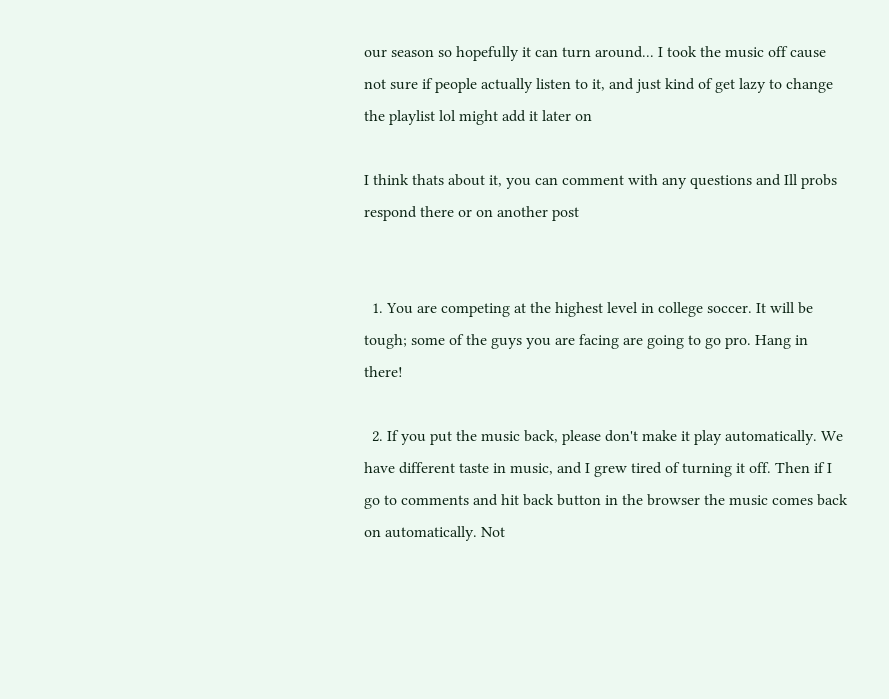our season so hopefully it can turn around... I took the music off cause not sure if people actually listen to it, and just kind of get lazy to change the playlist lol might add it later on

I think thats about it, you can comment with any questions and Ill probs respond there or on another post


  1. You are competing at the highest level in college soccer. It will be tough; some of the guys you are facing are going to go pro. Hang in there!

  2. If you put the music back, please don't make it play automatically. We have different taste in music, and I grew tired of turning it off. Then if I go to comments and hit back button in the browser the music comes back on automatically. Not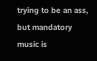trying to be an ass, but mandatory music is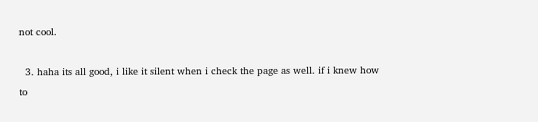not cool.

  3. haha its all good, i like it silent when i check the page as well. if i knew how to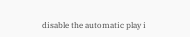disable the automatic play i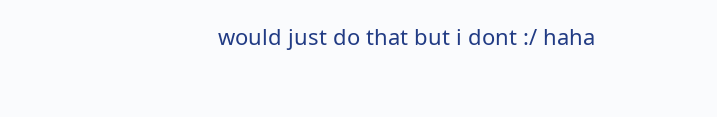would just do that but i dont :/ haha